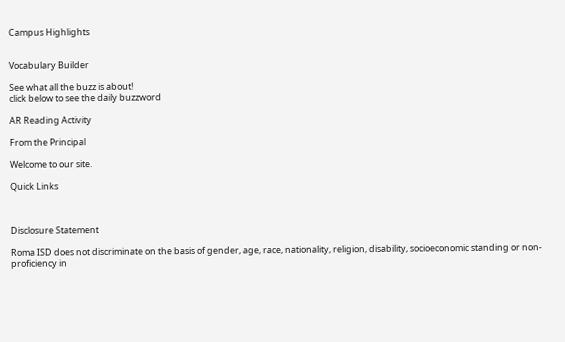Campus Highlights


Vocabulary Builder

See what all the buzz is about!
click below to see the daily buzzword

AR Reading Activity

From the Principal

Welcome to our site.

Quick Links



Disclosure Statement

Roma ISD does not discriminate on the basis of gender, age, race, nationality, religion, disability, socioeconomic standing or non-proficiency in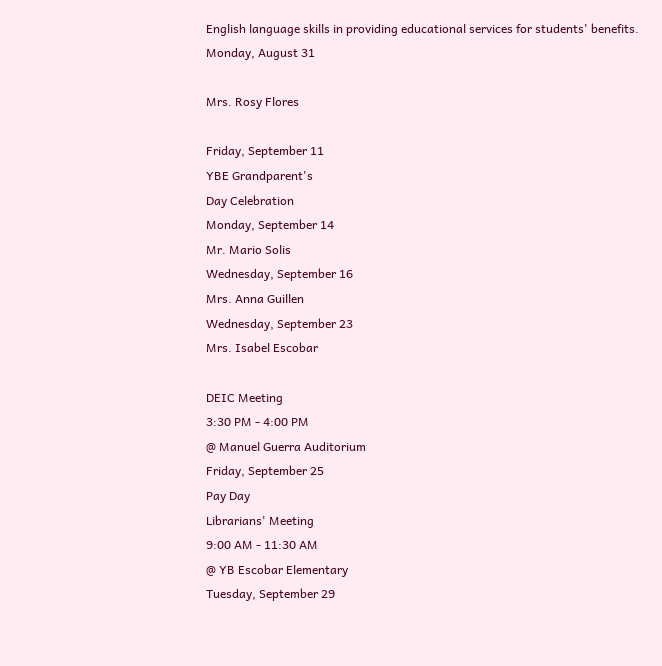English language skills in providing educational services for students' benefits.
Monday, August 31

Mrs. Rosy Flores

Friday, September 11
YBE Grandparent's
Day Celebration
Monday, September 14
Mr. Mario Solis
Wednesday, September 16
Mrs. Anna Guillen
Wednesday, September 23
Mrs. Isabel Escobar

DEIC Meeting
3:30 PM - 4:00 PM
@ Manuel Guerra Auditorium
Friday, September 25
Pay Day
Librarians' Meeting
9:00 AM - 11:30 AM
@ YB Escobar Elementary
Tuesday, September 29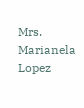Mrs. Marianela Lopez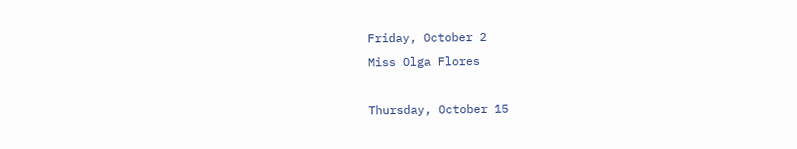Friday, October 2
Miss Olga Flores

Thursday, October 15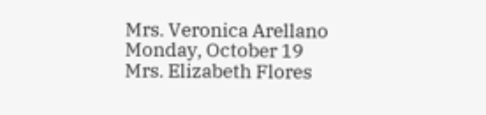Mrs. Veronica Arellano
Monday, October 19
Mrs. Elizabeth Flores